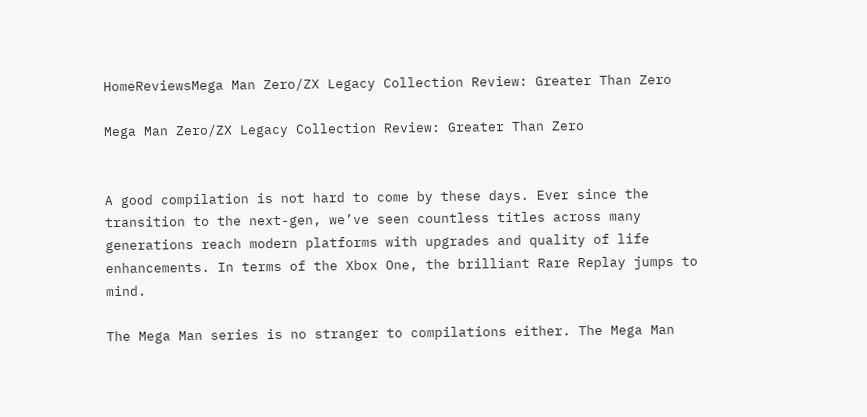HomeReviewsMega Man Zero/ZX Legacy Collection Review: Greater Than Zero

Mega Man Zero/ZX Legacy Collection Review: Greater Than Zero


A good compilation is not hard to come by these days. Ever since the transition to the next-gen, we’ve seen countless titles across many generations reach modern platforms with upgrades and quality of life enhancements. In terms of the Xbox One, the brilliant Rare Replay jumps to mind.

The Mega Man series is no stranger to compilations either. The Mega Man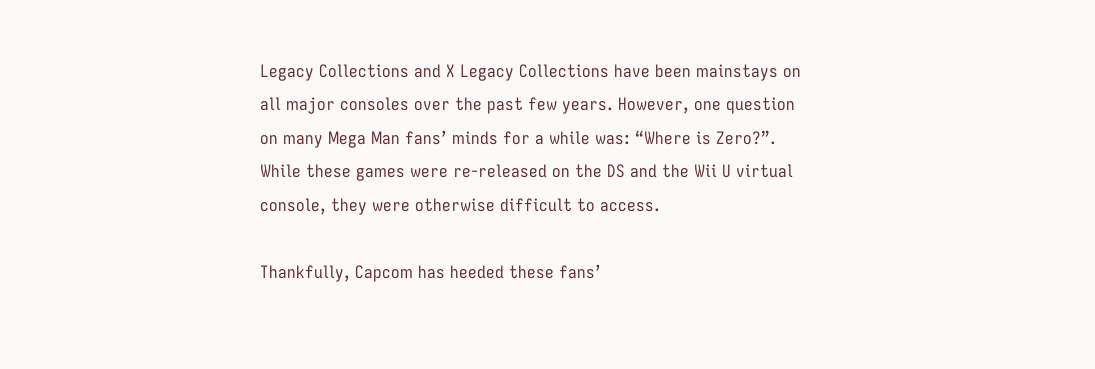Legacy Collections and X Legacy Collections have been mainstays on all major consoles over the past few years. However, one question on many Mega Man fans’ minds for a while was: “Where is Zero?”. While these games were re-released on the DS and the Wii U virtual console, they were otherwise difficult to access.

Thankfully, Capcom has heeded these fans’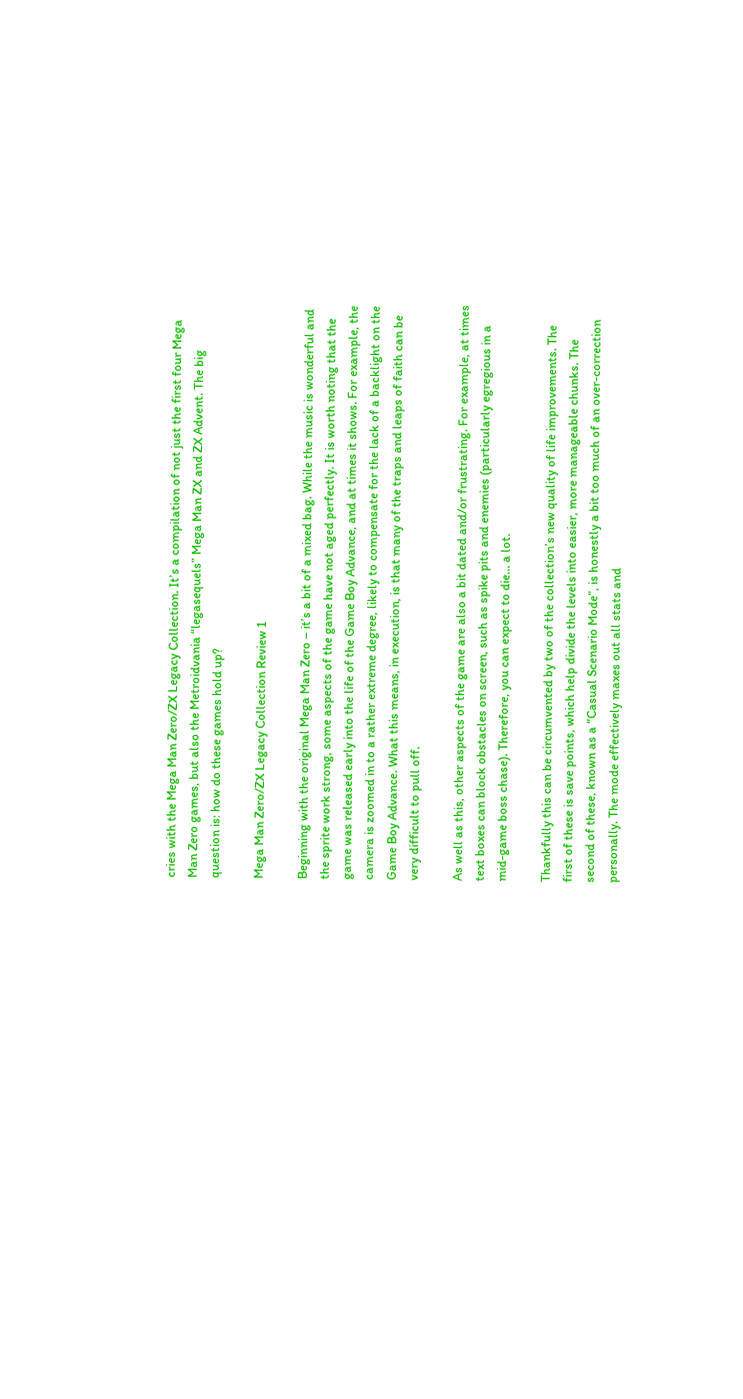cries with the Mega Man Zero/ZX Legacy Collection. It’s a compilation of not just the first four Mega Man Zero games, but also the Metroidvania “legasequels” Mega Man ZX and ZX Advent. The big question is: how do these games hold up?

Mega Man Zero/ZX Legacy Collection Review 1

Beginning with the original Mega Man Zero – it’s a bit of a mixed bag. While the music is wonderful and the sprite work strong, some aspects of the game have not aged perfectly. It is worth noting that the game was released early into the life of the Game Boy Advance, and at times it shows. For example, the camera is zoomed in to a rather extreme degree, likely to compensate for the lack of a backlight on the Game Boy Advance. What this means, in execution, is that many of the traps and leaps of faith can be very difficult to pull off.

As well as this, other aspects of the game are also a bit dated and/or frustrating. For example, at times text boxes can block obstacles on screen, such as spike pits and enemies (particularly egregious in a mid-game boss chase). Therefore, you can expect to die… a lot.

Thankfully this can be circumvented by two of the collection’s new quality of life improvements. The first of these is save points, which help divide the levels into easier, more manageable chunks. The second of these, known as a “Casual Scenario Mode”, is honestly a bit too much of an over-correction personally. The mode effectively maxes out all stats and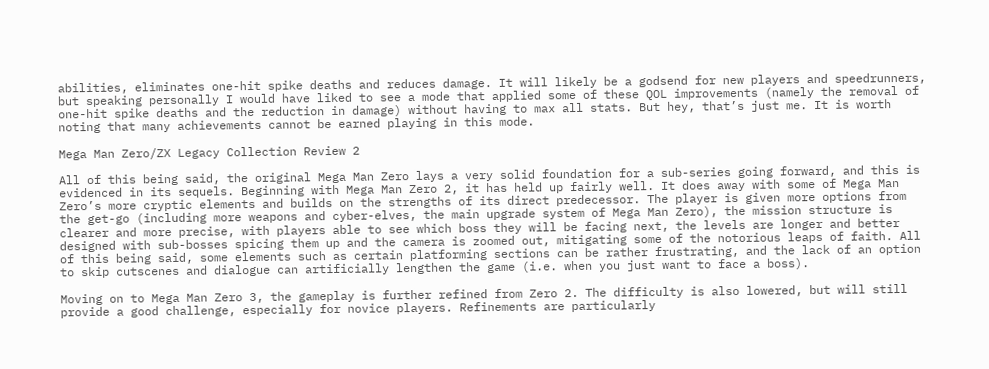abilities, eliminates one-hit spike deaths and reduces damage. It will likely be a godsend for new players and speedrunners, but speaking personally I would have liked to see a mode that applied some of these QOL improvements (namely the removal of one-hit spike deaths and the reduction in damage) without having to max all stats. But hey, that’s just me. It is worth noting that many achievements cannot be earned playing in this mode.

Mega Man Zero/ZX Legacy Collection Review 2

All of this being said, the original Mega Man Zero lays a very solid foundation for a sub-series going forward, and this is evidenced in its sequels. Beginning with Mega Man Zero 2, it has held up fairly well. It does away with some of Mega Man Zero’s more cryptic elements and builds on the strengths of its direct predecessor. The player is given more options from the get-go (including more weapons and cyber-elves, the main upgrade system of Mega Man Zero), the mission structure is clearer and more precise, with players able to see which boss they will be facing next, the levels are longer and better designed with sub-bosses spicing them up and the camera is zoomed out, mitigating some of the notorious leaps of faith. All of this being said, some elements such as certain platforming sections can be rather frustrating, and the lack of an option to skip cutscenes and dialogue can artificially lengthen the game (i.e. when you just want to face a boss).

Moving on to Mega Man Zero 3, the gameplay is further refined from Zero 2. The difficulty is also lowered, but will still provide a good challenge, especially for novice players. Refinements are particularly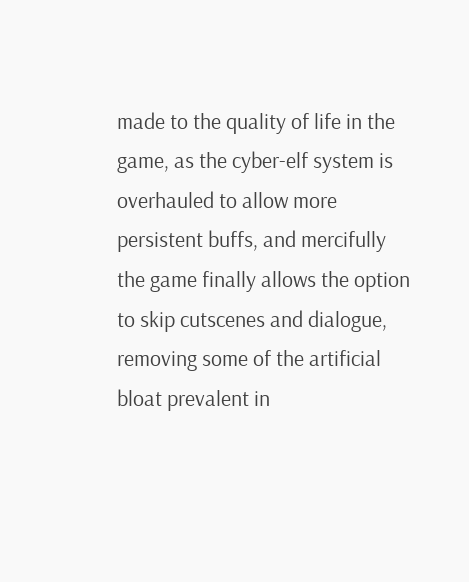made to the quality of life in the game, as the cyber-elf system is overhauled to allow more persistent buffs, and mercifully the game finally allows the option to skip cutscenes and dialogue, removing some of the artificial bloat prevalent in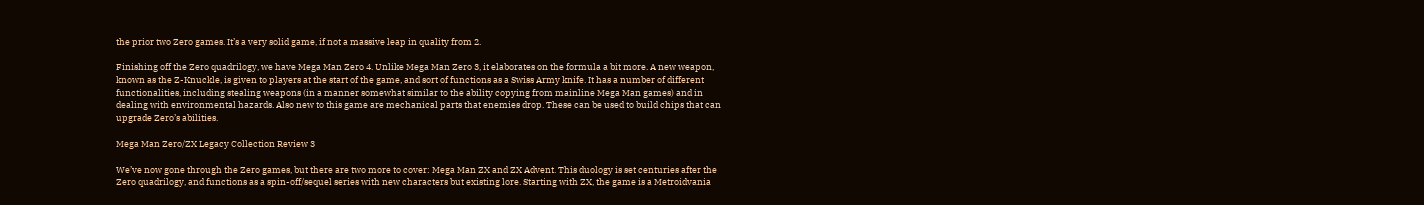the prior two Zero games. It’s a very solid game, if not a massive leap in quality from 2.

Finishing off the Zero quadrilogy, we have Mega Man Zero 4. Unlike Mega Man Zero 3, it elaborates on the formula a bit more. A new weapon, known as the Z-Knuckle, is given to players at the start of the game, and sort of functions as a Swiss Army knife. It has a number of different functionalities, including stealing weapons (in a manner somewhat similar to the ability copying from mainline Mega Man games) and in dealing with environmental hazards. Also new to this game are mechanical parts that enemies drop. These can be used to build chips that can upgrade Zero’s abilities.

Mega Man Zero/ZX Legacy Collection Review 3

We’ve now gone through the Zero games, but there are two more to cover: Mega Man ZX and ZX Advent. This duology is set centuries after the Zero quadrilogy, and functions as a spin-off/sequel series with new characters but existing lore. Starting with ZX, the game is a Metroidvania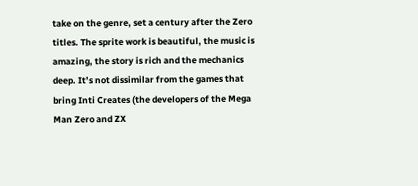take on the genre, set a century after the Zero titles. The sprite work is beautiful, the music is amazing, the story is rich and the mechanics deep. It’s not dissimilar from the games that bring Inti Creates (the developers of the Mega Man Zero and ZX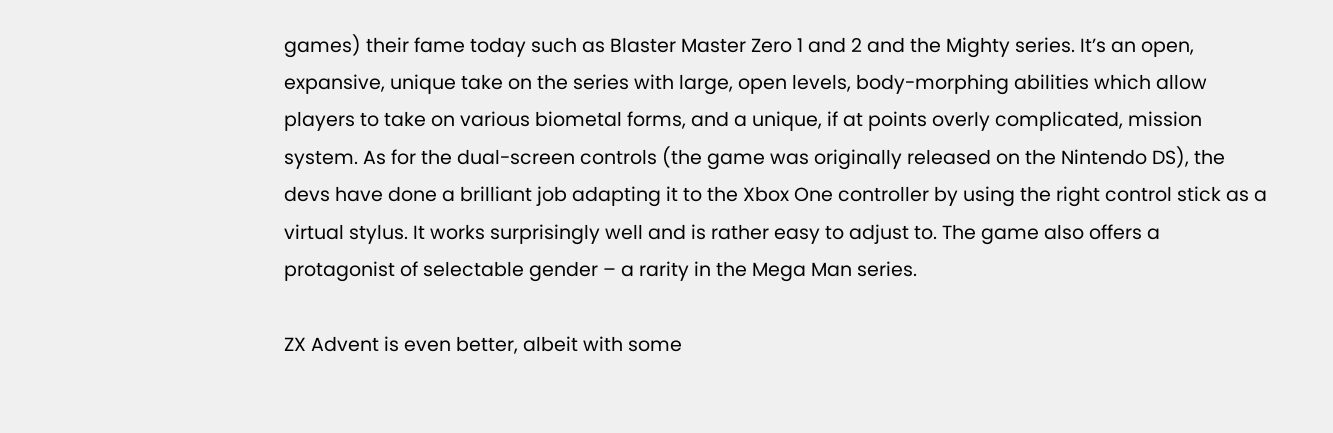games) their fame today such as Blaster Master Zero 1 and 2 and the Mighty series. It’s an open, expansive, unique take on the series with large, open levels, body-morphing abilities which allow players to take on various biometal forms, and a unique, if at points overly complicated, mission system. As for the dual-screen controls (the game was originally released on the Nintendo DS), the devs have done a brilliant job adapting it to the Xbox One controller by using the right control stick as a virtual stylus. It works surprisingly well and is rather easy to adjust to. The game also offers a protagonist of selectable gender – a rarity in the Mega Man series.

ZX Advent is even better, albeit with some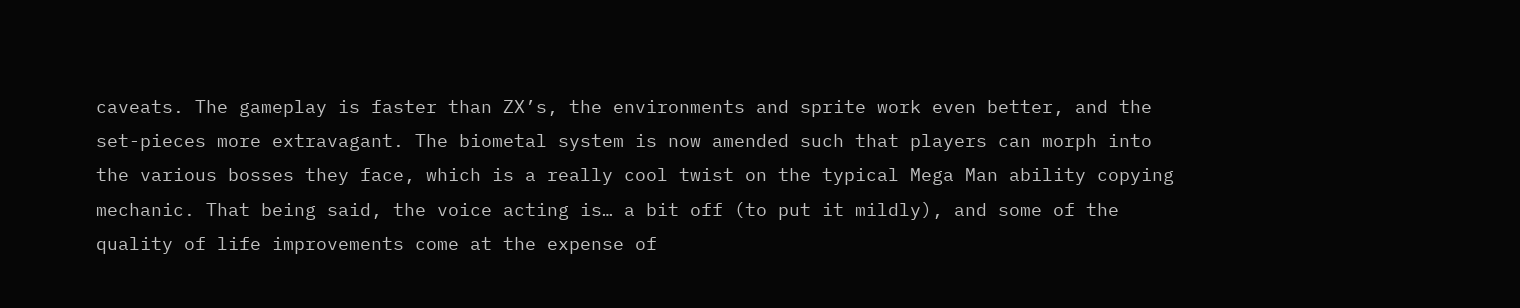caveats. The gameplay is faster than ZX’s, the environments and sprite work even better, and the set-pieces more extravagant. The biometal system is now amended such that players can morph into the various bosses they face, which is a really cool twist on the typical Mega Man ability copying mechanic. That being said, the voice acting is… a bit off (to put it mildly), and some of the quality of life improvements come at the expense of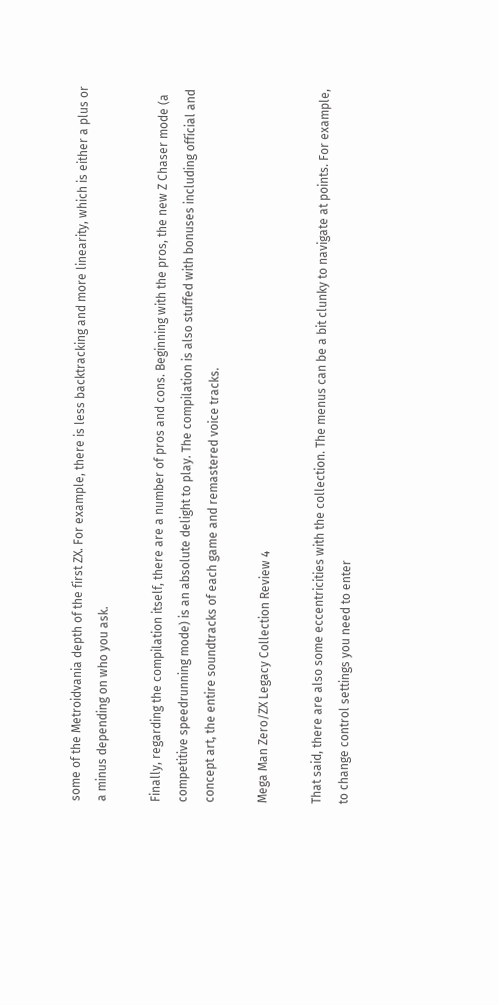some of the Metroidvania depth of the first ZX. For example, there is less backtracking and more linearity, which is either a plus or a minus depending on who you ask.

Finally, regarding the compilation itself, there are a number of pros and cons. Beginning with the pros, the new Z Chaser mode (a competitive speedrunning mode) is an absolute delight to play. The compilation is also stuffed with bonuses including official and concept art, the entire soundtracks of each game and remastered voice tracks.

Mega Man Zero/ZX Legacy Collection Review 4

That said, there are also some eccentricities with the collection. The menus can be a bit clunky to navigate at points. For example, to change control settings you need to enter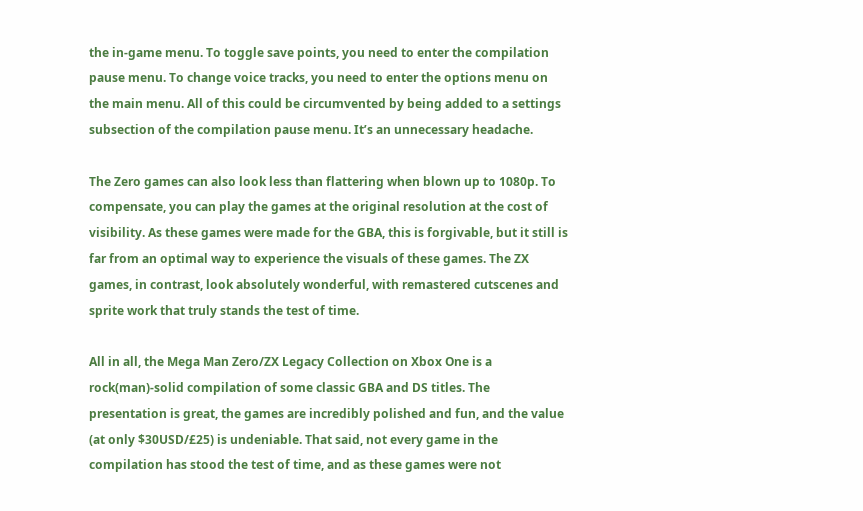the in-game menu. To toggle save points, you need to enter the compilation pause menu. To change voice tracks, you need to enter the options menu on the main menu. All of this could be circumvented by being added to a settings subsection of the compilation pause menu. It’s an unnecessary headache.

The Zero games can also look less than flattering when blown up to 1080p. To compensate, you can play the games at the original resolution at the cost of visibility. As these games were made for the GBA, this is forgivable, but it still is far from an optimal way to experience the visuals of these games. The ZX games, in contrast, look absolutely wonderful, with remastered cutscenes and sprite work that truly stands the test of time.

All in all, the Mega Man Zero/ZX Legacy Collection on Xbox One is a rock(man)-solid compilation of some classic GBA and DS titles. The presentation is great, the games are incredibly polished and fun, and the value (at only $30USD/£25) is undeniable. That said, not every game in the compilation has stood the test of time, and as these games were not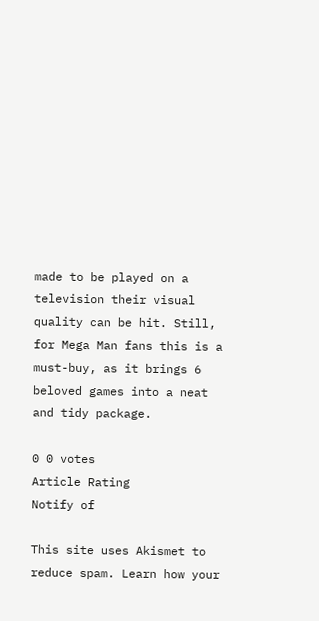made to be played on a television their visual quality can be hit. Still, for Mega Man fans this is a must-buy, as it brings 6 beloved games into a neat and tidy package.

0 0 votes
Article Rating
Notify of

This site uses Akismet to reduce spam. Learn how your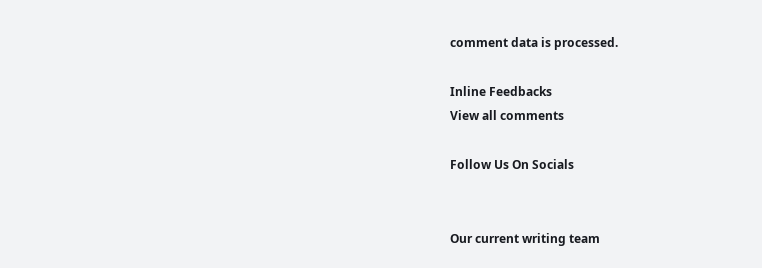comment data is processed.

Inline Feedbacks
View all comments

Follow Us On Socials


Our current writing team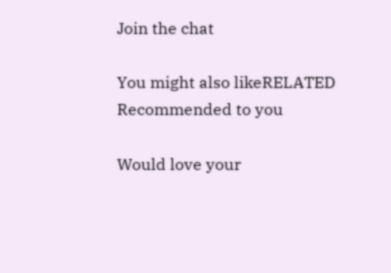Join the chat

You might also likeRELATED
Recommended to you

Would love your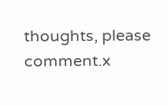thoughts, please comment.x